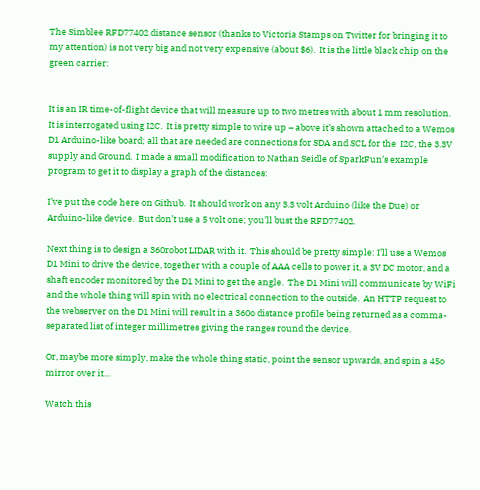The Simblee RFD77402 distance sensor (thanks to Victoria Stamps on Twitter for bringing it to my attention) is not very big and not very expensive (about $6).  It is the little black chip on the green carrier:


It is an IR time-of-flight device that will measure up to two metres with about 1 mm resolution.  It is interrogated using I2C.  It is pretty simple to wire up – above it’s shown attached to a Wemos D1 Arduino-like board; all that are needed are connections for SDA and SCL for the  I2C, the 3.3V supply and Ground.  I made a small modification to Nathan Seidle of SparkFun’s example program to get it to display a graph of the distances:

I’ve put the code here on Github.  It should work on any 3.3 volt Arduino (like the Due) or Arduino-like device.  But don’t use a 5 volt one; you’ll bust the RFD77402.

Next thing is to design a 360robot LIDAR with it.  This should be pretty simple: I’ll use a Wemos D1 Mini to drive the device, together with a couple of AAA cells to power it, a 3V DC motor, and a shaft encoder monitored by the D1 Mini to get the angle.  The D1 Mini will communicate by WiFi and the whole thing will spin with no electrical connection to the outside.  An HTTP request to the webserver on the D1 Mini will result in a 360o distance profile being returned as a comma-separated list of integer millimetres giving the ranges round the device.

Or, maybe more simply, make the whole thing static, point the sensor upwards, and spin a 45o mirror over it…

Watch this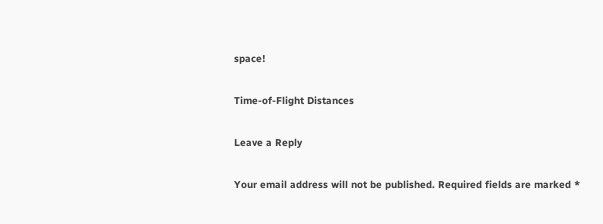space!

Time-of-Flight Distances

Leave a Reply

Your email address will not be published. Required fields are marked *